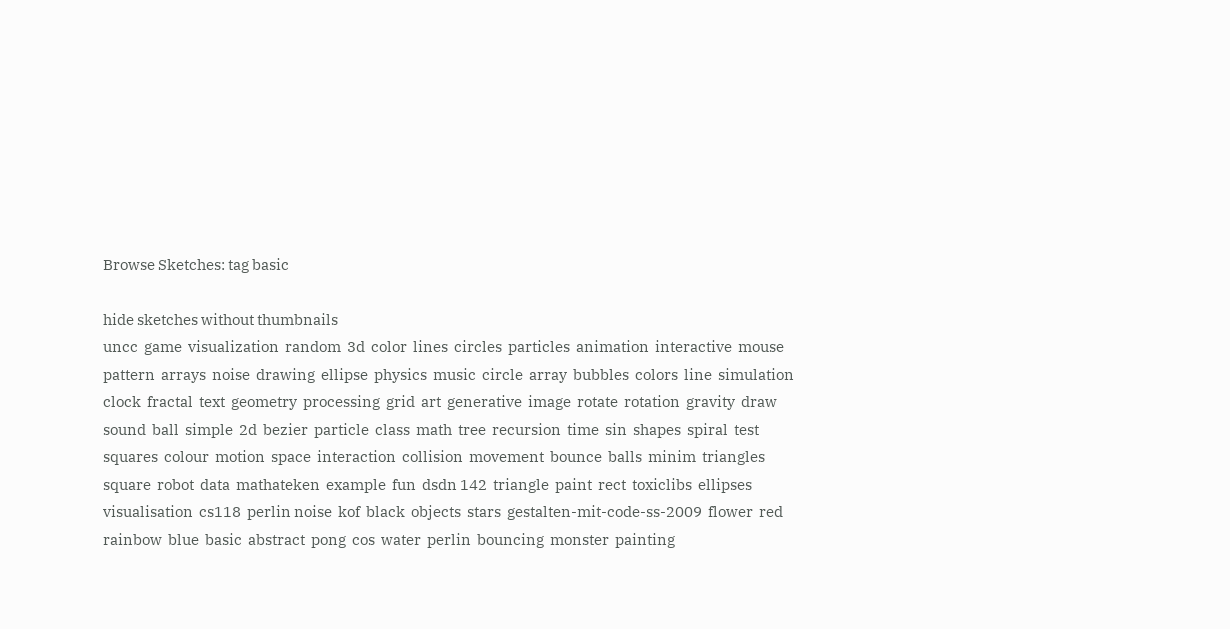Browse Sketches: tag basic

hide sketches without thumbnails
uncc  game  visualization  random  3d  color  lines  circles  particles  animation  interactive  mouse  pattern  arrays  noise  drawing  ellipse  physics  music  circle  array  bubbles  colors  line  simulation  clock  fractal  text  geometry  processing  grid  art  generative  image  rotate  rotation  gravity  draw  sound  ball  simple  2d  bezier  particle  class  math  tree  recursion  time  sin  shapes  spiral  test  squares  colour  motion  space  interaction  collision  movement  bounce  balls  minim  triangles  square  robot  data  mathateken  example  fun  dsdn 142  triangle  paint  rect  toxiclibs  ellipses  visualisation  cs118  perlin noise  kof  black  objects  stars  gestalten-mit-code-ss-2009  flower  red  rainbow  blue  basic  abstract  pong  cos  water  perlin  bouncing  monster  painting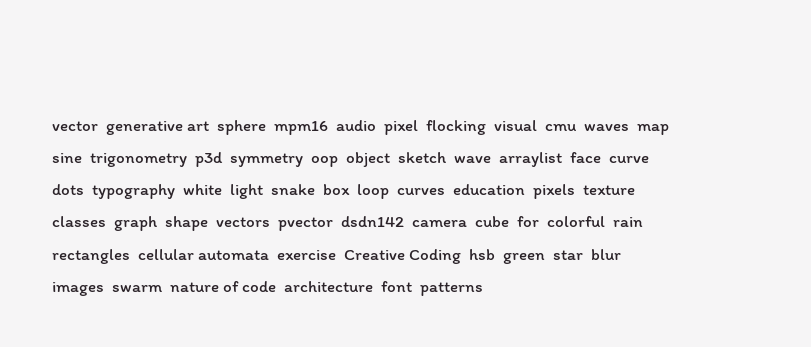vector  generative art  sphere  mpm16  audio  pixel  flocking  visual  cmu  waves  map  sine  trigonometry  p3d  symmetry  oop  object  sketch  wave  arraylist  face  curve  dots  typography  white  light  snake  box  loop  curves  education  pixels  texture  classes  graph  shape  vectors  pvector  dsdn142  camera  cube  for  colorful  rain  rectangles  cellular automata  exercise  Creative Coding  hsb  green  star  blur  images  swarm  nature of code  architecture  font  patterns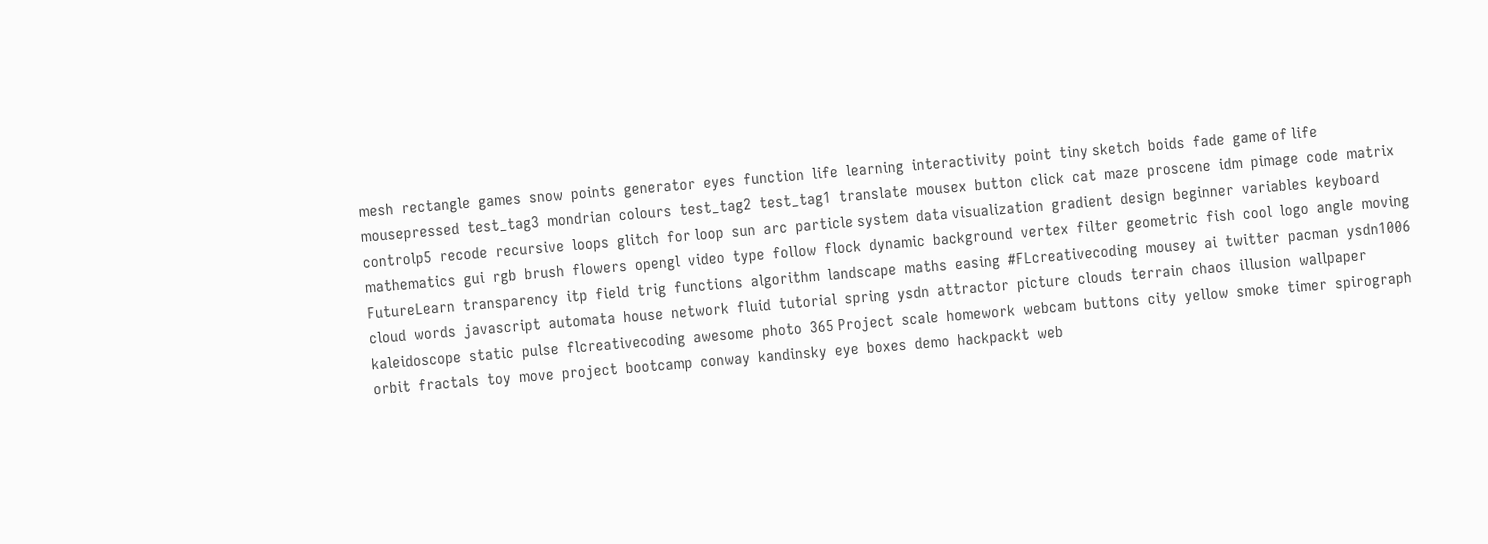mesh  rectangle  games  snow  points  generator  eyes  function  life  learning  interactivity  point  tiny sketch  boids  fade  game of life  mousepressed  test_tag3  mondrian  colours  test_tag2  test_tag1  translate  mousex  button  click  cat  maze  proscene  idm  pimage  code  matrix  controlp5  recode  recursive  loops  glitch  for loop  sun  arc  particle system  data visualization  gradient  design  beginner  variables  keyboard  mathematics  gui  rgb  brush  flowers  opengl  video  type  follow  flock  dynamic  background  vertex  filter  geometric  fish  cool  logo  angle  moving  FutureLearn  transparency  itp  field  trig  functions  algorithm  landscape  maths  easing  #FLcreativecoding  mousey  ai  twitter  pacman  ysdn1006  cloud  words  javascript  automata  house  network  fluid  tutorial  spring  ysdn  attractor  picture  clouds  terrain  chaos  illusion  wallpaper  kaleidoscope  static  pulse  flcreativecoding  awesome  photo  365 Project  scale  homework  webcam  buttons  city  yellow  smoke  timer  spirograph  orbit  fractals  toy  move  project  bootcamp  conway  kandinsky  eye  boxes  demo  hackpackt  web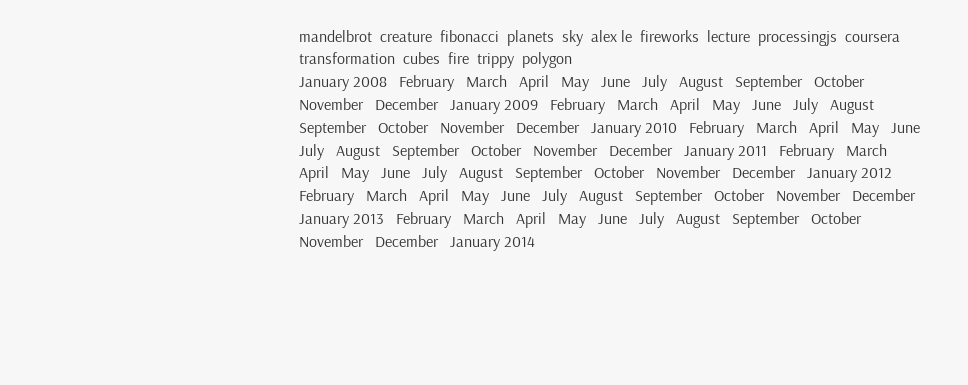mandelbrot  creature  fibonacci  planets  sky  alex le  fireworks  lecture  processingjs  coursera  transformation  cubes  fire  trippy  polygon
January 2008   February   March   April   May   June   July   August   September   October   November   December   January 2009   February   March   April   May   June   July   August   September   October   November   December   January 2010   February   March   April   May   June   July   August   September   October   November   December   January 2011   February   March   April   May   June   July   August   September   October   November   December   January 2012   February   March   April   May   June   July   August   September   October   November   December   January 2013   February   March   April   May   June   July   August   September   October   November   December   January 2014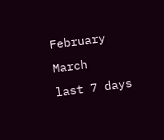February   March    last 7 days